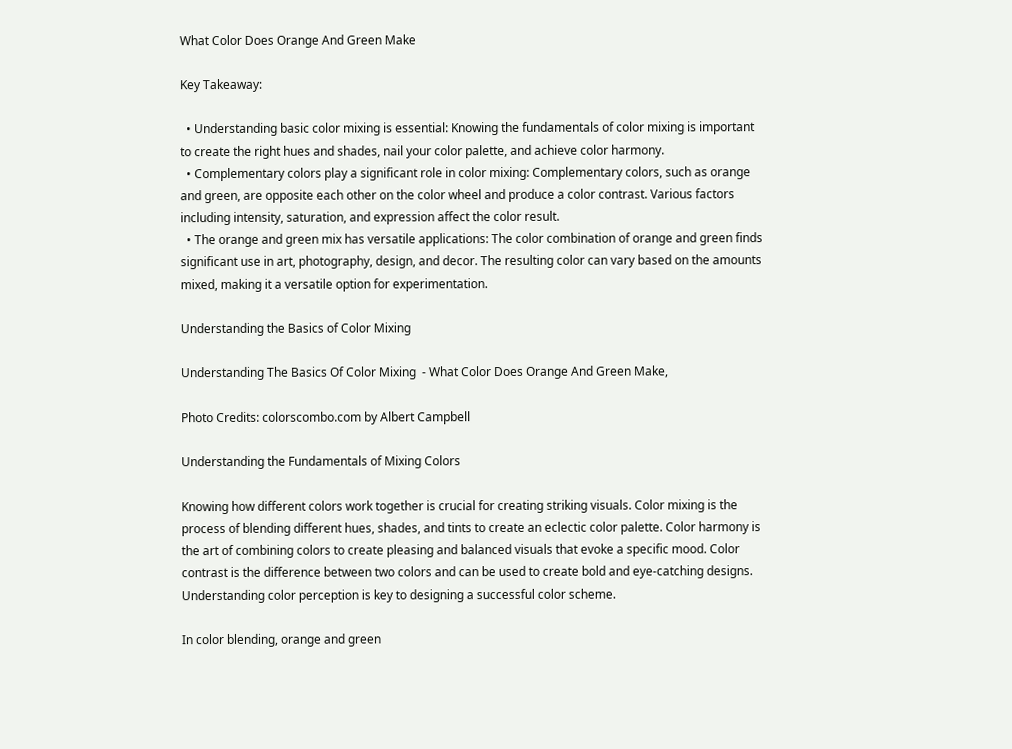What Color Does Orange And Green Make

Key Takeaway:

  • Understanding basic color mixing is essential: Knowing the fundamentals of color mixing is important to create the right hues and shades, nail your color palette, and achieve color harmony.
  • Complementary colors play a significant role in color mixing: Complementary colors, such as orange and green, are opposite each other on the color wheel and produce a color contrast. Various factors including intensity, saturation, and expression affect the color result.
  • The orange and green mix has versatile applications: The color combination of orange and green finds significant use in art, photography, design, and decor. The resulting color can vary based on the amounts mixed, making it a versatile option for experimentation.

Understanding the Basics of Color Mixing

Understanding The Basics Of Color Mixing  - What Color Does Orange And Green Make,

Photo Credits: colorscombo.com by Albert Campbell

Understanding the Fundamentals of Mixing Colors

Knowing how different colors work together is crucial for creating striking visuals. Color mixing is the process of blending different hues, shades, and tints to create an eclectic color palette. Color harmony is the art of combining colors to create pleasing and balanced visuals that evoke a specific mood. Color contrast is the difference between two colors and can be used to create bold and eye-catching designs. Understanding color perception is key to designing a successful color scheme.

In color blending, orange and green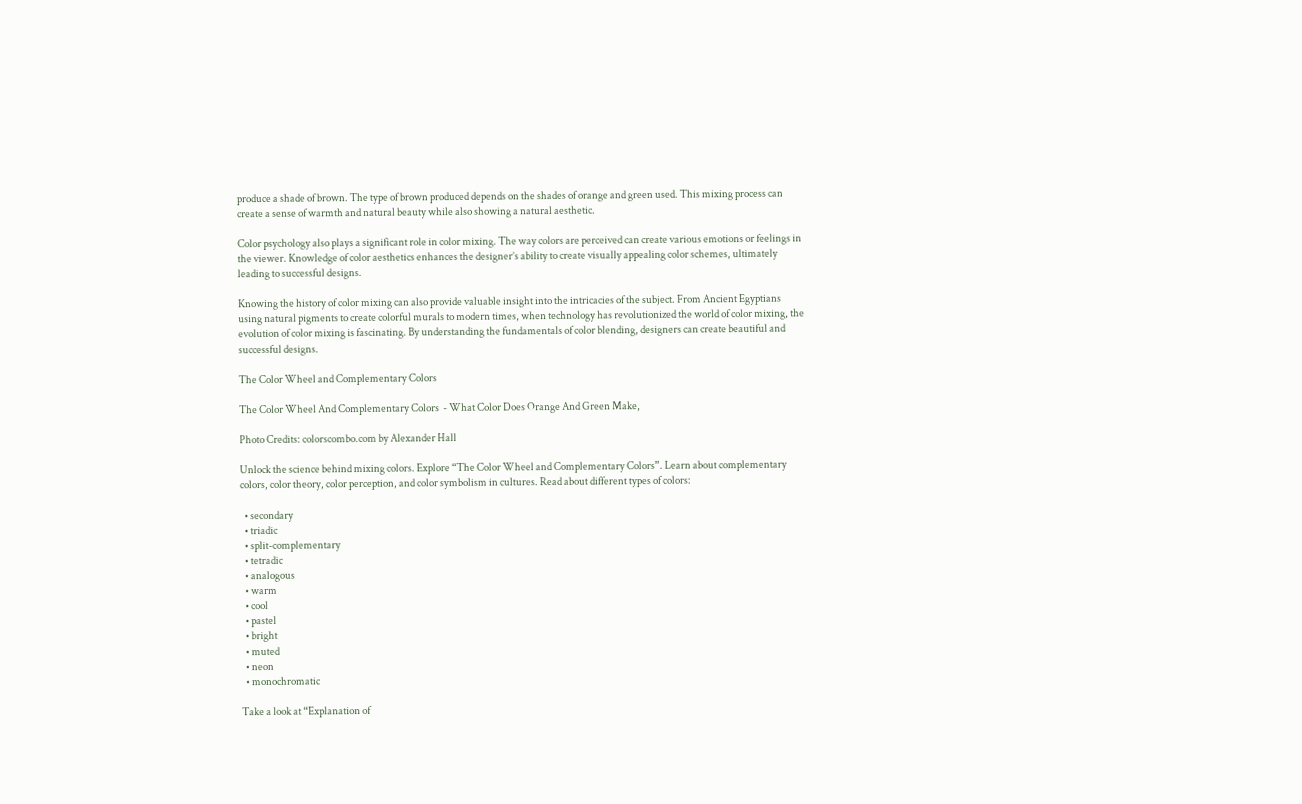produce a shade of brown. The type of brown produced depends on the shades of orange and green used. This mixing process can create a sense of warmth and natural beauty while also showing a natural aesthetic.

Color psychology also plays a significant role in color mixing. The way colors are perceived can create various emotions or feelings in the viewer. Knowledge of color aesthetics enhances the designer’s ability to create visually appealing color schemes, ultimately leading to successful designs.

Knowing the history of color mixing can also provide valuable insight into the intricacies of the subject. From Ancient Egyptians using natural pigments to create colorful murals to modern times, when technology has revolutionized the world of color mixing, the evolution of color mixing is fascinating. By understanding the fundamentals of color blending, designers can create beautiful and successful designs.

The Color Wheel and Complementary Colors

The Color Wheel And Complementary Colors  - What Color Does Orange And Green Make,

Photo Credits: colorscombo.com by Alexander Hall

Unlock the science behind mixing colors. Explore “The Color Wheel and Complementary Colors”. Learn about complementary colors, color theory, color perception, and color symbolism in cultures. Read about different types of colors:

  • secondary
  • triadic
  • split-complementary
  • tetradic
  • analogous
  • warm
  • cool
  • pastel
  • bright
  • muted
  • neon
  • monochromatic

Take a look at “Explanation of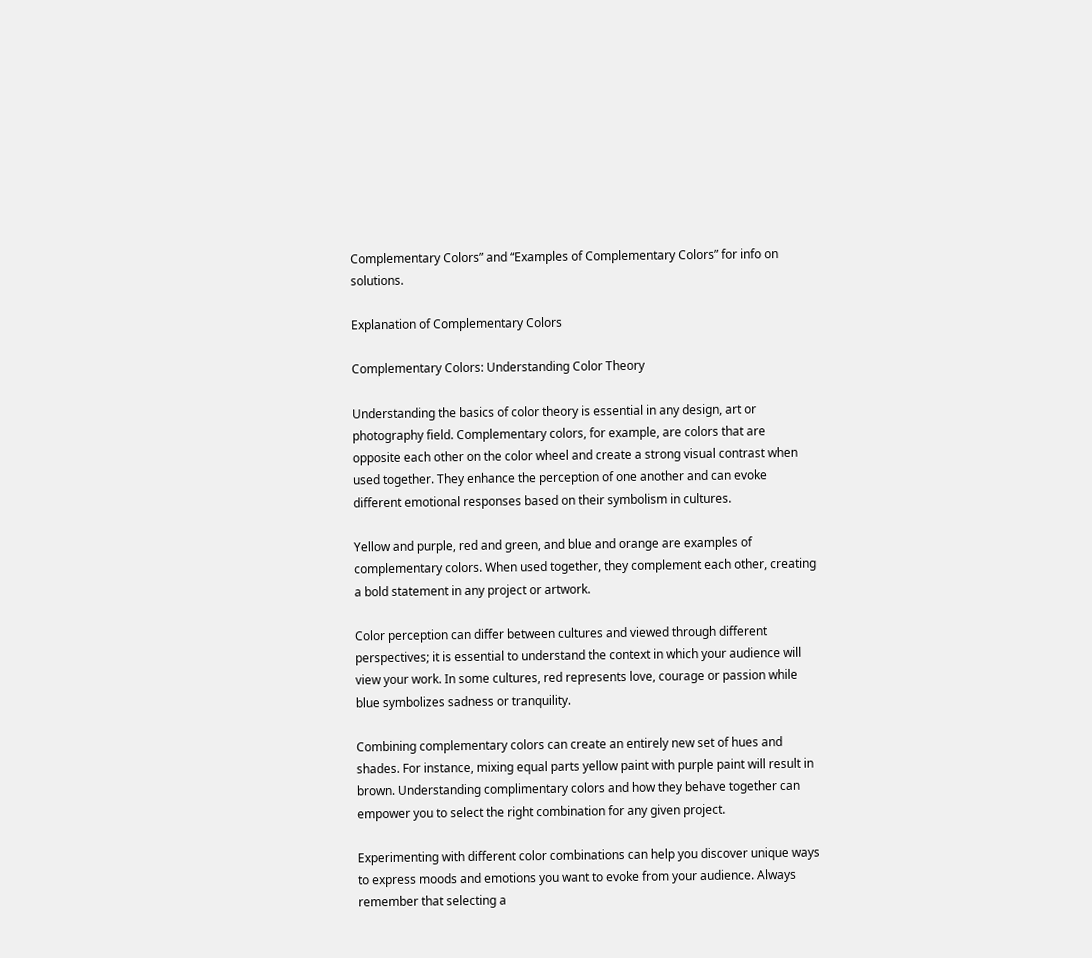Complementary Colors” and “Examples of Complementary Colors” for info on solutions.

Explanation of Complementary Colors

Complementary Colors: Understanding Color Theory

Understanding the basics of color theory is essential in any design, art or photography field. Complementary colors, for example, are colors that are opposite each other on the color wheel and create a strong visual contrast when used together. They enhance the perception of one another and can evoke different emotional responses based on their symbolism in cultures.

Yellow and purple, red and green, and blue and orange are examples of complementary colors. When used together, they complement each other, creating a bold statement in any project or artwork.

Color perception can differ between cultures and viewed through different perspectives; it is essential to understand the context in which your audience will view your work. In some cultures, red represents love, courage or passion while blue symbolizes sadness or tranquility.

Combining complementary colors can create an entirely new set of hues and shades. For instance, mixing equal parts yellow paint with purple paint will result in brown. Understanding complimentary colors and how they behave together can empower you to select the right combination for any given project.

Experimenting with different color combinations can help you discover unique ways to express moods and emotions you want to evoke from your audience. Always remember that selecting a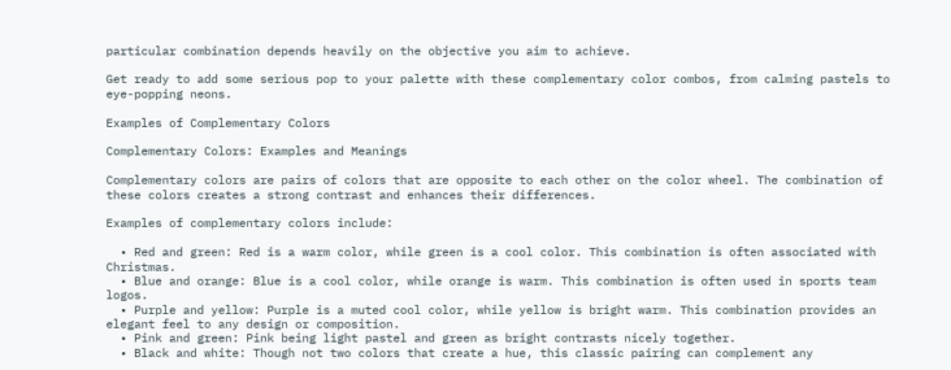particular combination depends heavily on the objective you aim to achieve.

Get ready to add some serious pop to your palette with these complementary color combos, from calming pastels to eye-popping neons.

Examples of Complementary Colors

Complementary Colors: Examples and Meanings

Complementary colors are pairs of colors that are opposite to each other on the color wheel. The combination of these colors creates a strong contrast and enhances their differences.

Examples of complementary colors include:

  • Red and green: Red is a warm color, while green is a cool color. This combination is often associated with Christmas.
  • Blue and orange: Blue is a cool color, while orange is warm. This combination is often used in sports team logos.
  • Purple and yellow: Purple is a muted cool color, while yellow is bright warm. This combination provides an elegant feel to any design or composition.
  • Pink and green: Pink being light pastel and green as bright contrasts nicely together.
  • Black and white: Though not two colors that create a hue, this classic pairing can complement any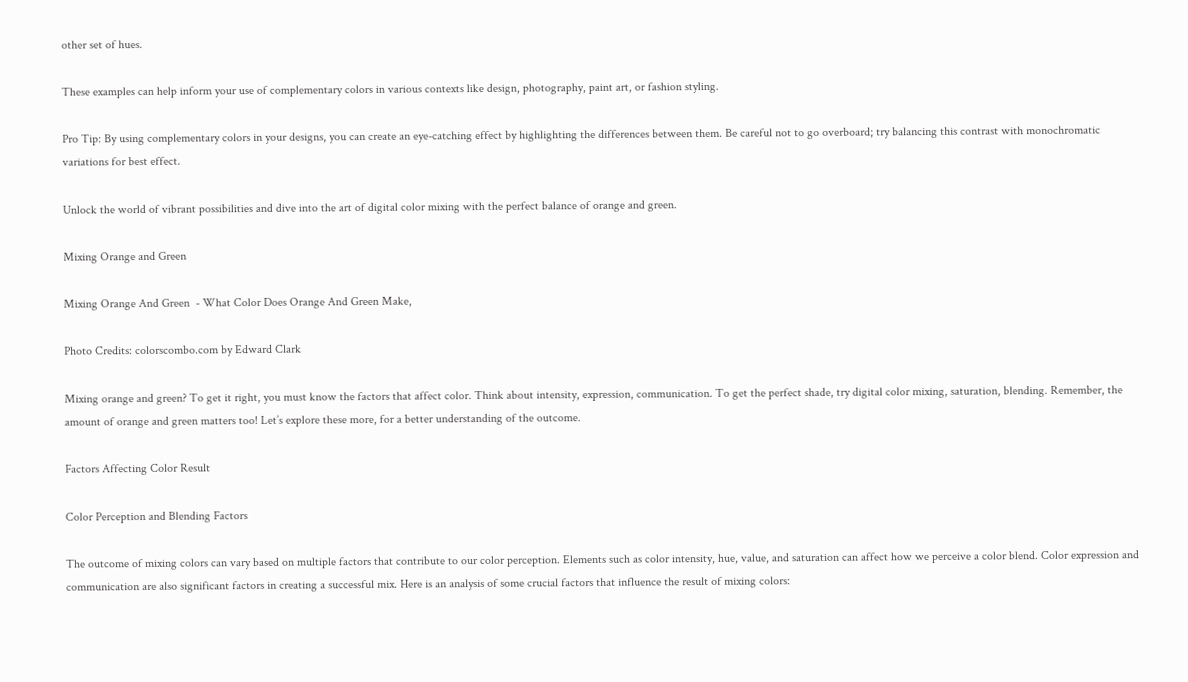other set of hues.

These examples can help inform your use of complementary colors in various contexts like design, photography, paint art, or fashion styling.

Pro Tip: By using complementary colors in your designs, you can create an eye-catching effect by highlighting the differences between them. Be careful not to go overboard; try balancing this contrast with monochromatic variations for best effect.

Unlock the world of vibrant possibilities and dive into the art of digital color mixing with the perfect balance of orange and green.

Mixing Orange and Green

Mixing Orange And Green  - What Color Does Orange And Green Make,

Photo Credits: colorscombo.com by Edward Clark

Mixing orange and green? To get it right, you must know the factors that affect color. Think about intensity, expression, communication. To get the perfect shade, try digital color mixing, saturation, blending. Remember, the amount of orange and green matters too! Let’s explore these more, for a better understanding of the outcome.

Factors Affecting Color Result

Color Perception and Blending Factors

The outcome of mixing colors can vary based on multiple factors that contribute to our color perception. Elements such as color intensity, hue, value, and saturation can affect how we perceive a color blend. Color expression and communication are also significant factors in creating a successful mix. Here is an analysis of some crucial factors that influence the result of mixing colors: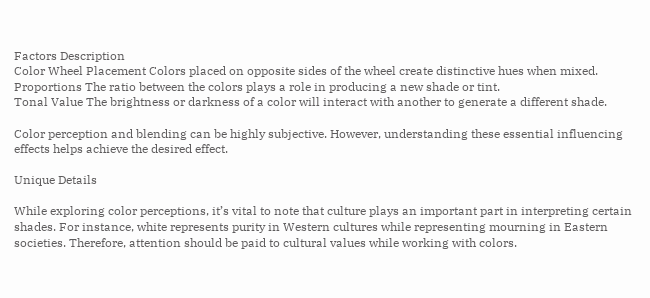Factors Description
Color Wheel Placement Colors placed on opposite sides of the wheel create distinctive hues when mixed.
Proportions The ratio between the colors plays a role in producing a new shade or tint.
Tonal Value The brightness or darkness of a color will interact with another to generate a different shade.

Color perception and blending can be highly subjective. However, understanding these essential influencing effects helps achieve the desired effect.

Unique Details

While exploring color perceptions, it’s vital to note that culture plays an important part in interpreting certain shades. For instance, white represents purity in Western cultures while representing mourning in Eastern societies. Therefore, attention should be paid to cultural values while working with colors.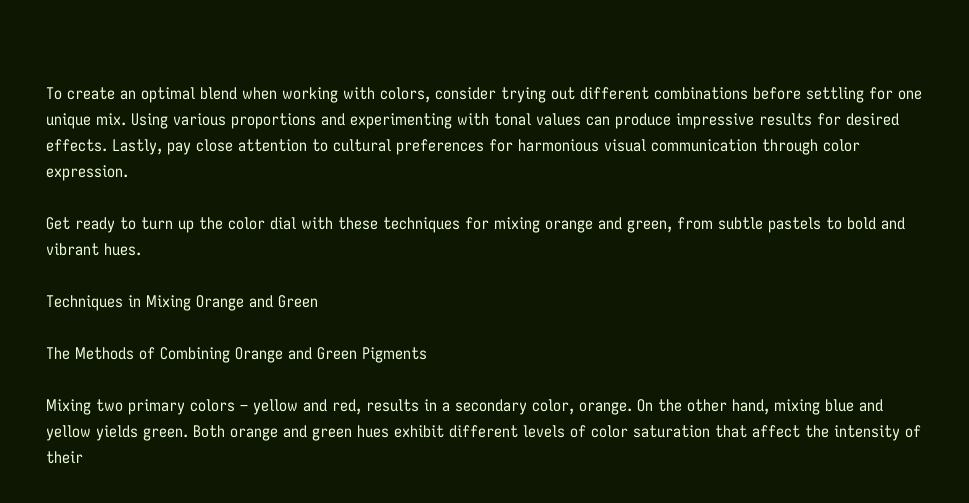To create an optimal blend when working with colors, consider trying out different combinations before settling for one unique mix. Using various proportions and experimenting with tonal values can produce impressive results for desired effects. Lastly, pay close attention to cultural preferences for harmonious visual communication through color expression.

Get ready to turn up the color dial with these techniques for mixing orange and green, from subtle pastels to bold and vibrant hues.

Techniques in Mixing Orange and Green

The Methods of Combining Orange and Green Pigments

Mixing two primary colors – yellow and red, results in a secondary color, orange. On the other hand, mixing blue and yellow yields green. Both orange and green hues exhibit different levels of color saturation that affect the intensity of their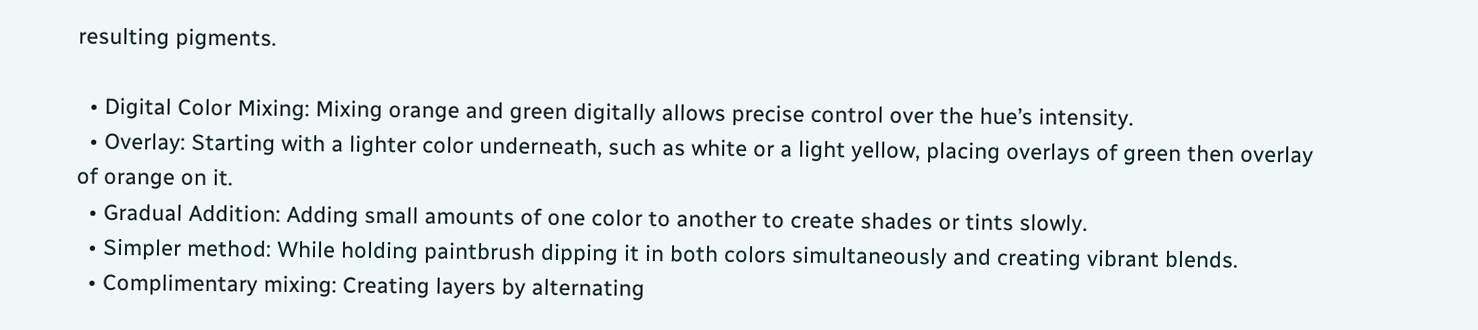resulting pigments.

  • Digital Color Mixing: Mixing orange and green digitally allows precise control over the hue’s intensity.
  • Overlay: Starting with a lighter color underneath, such as white or a light yellow, placing overlays of green then overlay of orange on it.
  • Gradual Addition: Adding small amounts of one color to another to create shades or tints slowly.
  • Simpler method: While holding paintbrush dipping it in both colors simultaneously and creating vibrant blends.
  • Complimentary mixing: Creating layers by alternating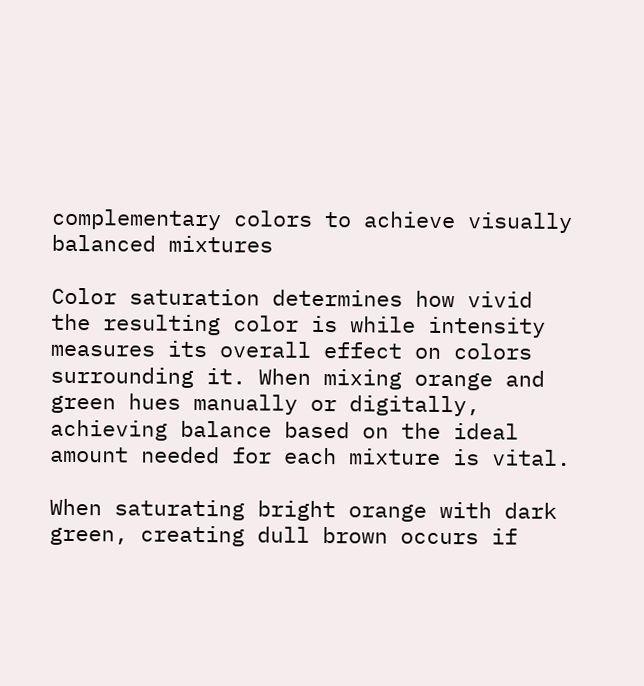complementary colors to achieve visually balanced mixtures

Color saturation determines how vivid the resulting color is while intensity measures its overall effect on colors surrounding it. When mixing orange and green hues manually or digitally, achieving balance based on the ideal amount needed for each mixture is vital.

When saturating bright orange with dark green, creating dull brown occurs if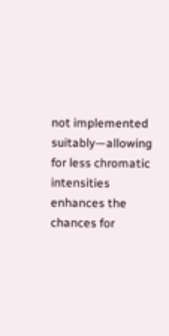not implemented suitably—allowing for less chromatic intensities enhances the chances for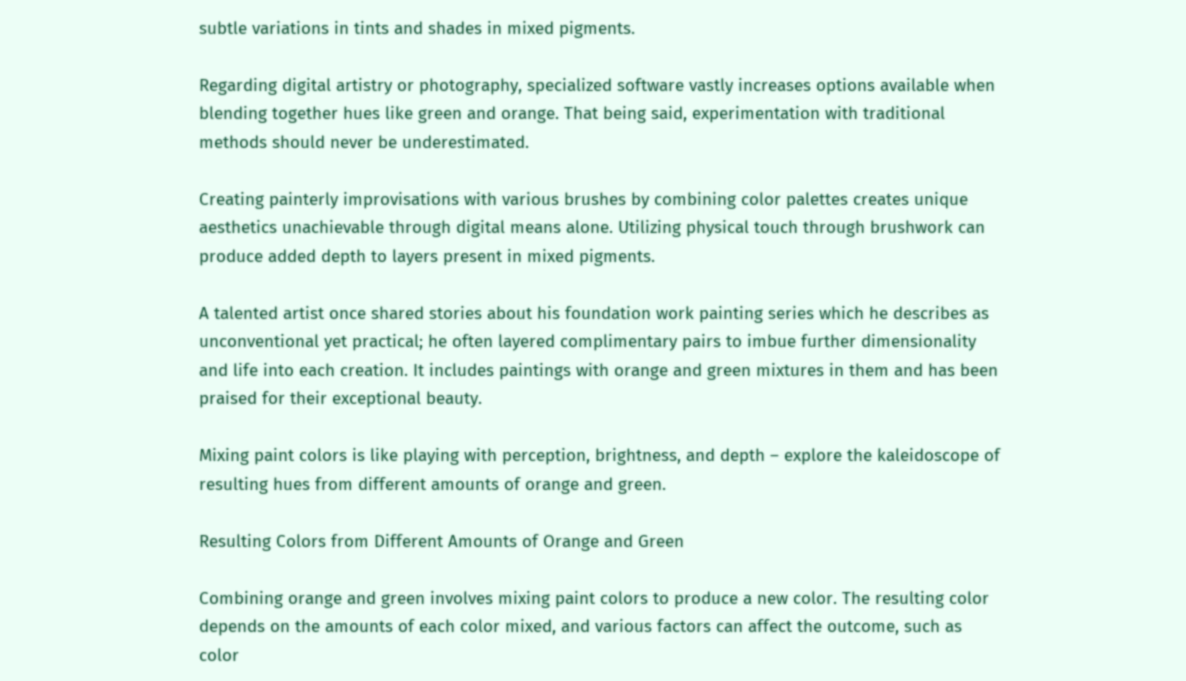subtle variations in tints and shades in mixed pigments.

Regarding digital artistry or photography, specialized software vastly increases options available when blending together hues like green and orange. That being said, experimentation with traditional methods should never be underestimated.

Creating painterly improvisations with various brushes by combining color palettes creates unique aesthetics unachievable through digital means alone. Utilizing physical touch through brushwork can produce added depth to layers present in mixed pigments.

A talented artist once shared stories about his foundation work painting series which he describes as unconventional yet practical; he often layered complimentary pairs to imbue further dimensionality and life into each creation. It includes paintings with orange and green mixtures in them and has been praised for their exceptional beauty.

Mixing paint colors is like playing with perception, brightness, and depth – explore the kaleidoscope of resulting hues from different amounts of orange and green.

Resulting Colors from Different Amounts of Orange and Green

Combining orange and green involves mixing paint colors to produce a new color. The resulting color depends on the amounts of each color mixed, and various factors can affect the outcome, such as color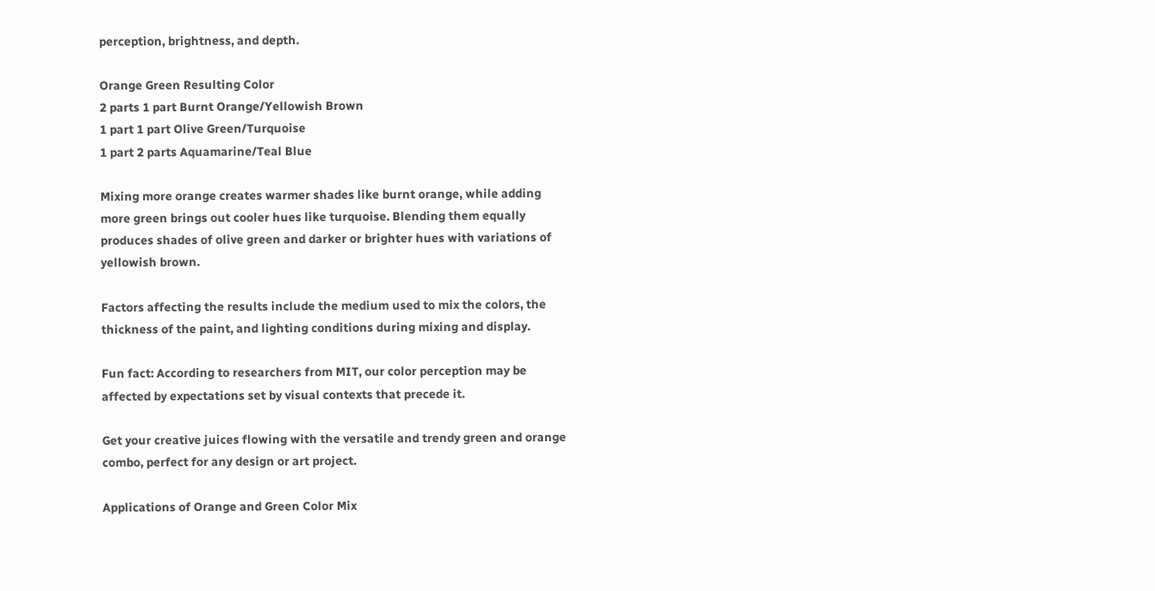perception, brightness, and depth.

Orange Green Resulting Color
2 parts 1 part Burnt Orange/Yellowish Brown
1 part 1 part Olive Green/Turquoise
1 part 2 parts Aquamarine/Teal Blue

Mixing more orange creates warmer shades like burnt orange, while adding more green brings out cooler hues like turquoise. Blending them equally produces shades of olive green and darker or brighter hues with variations of yellowish brown.

Factors affecting the results include the medium used to mix the colors, the thickness of the paint, and lighting conditions during mixing and display.

Fun fact: According to researchers from MIT, our color perception may be affected by expectations set by visual contexts that precede it.

Get your creative juices flowing with the versatile and trendy green and orange combo, perfect for any design or art project.

Applications of Orange and Green Color Mix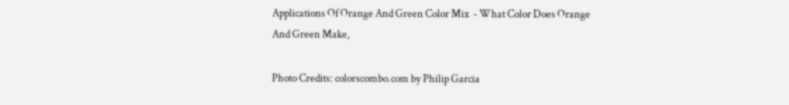Applications Of Orange And Green Color Mix  - What Color Does Orange And Green Make,

Photo Credits: colorscombo.com by Philip Garcia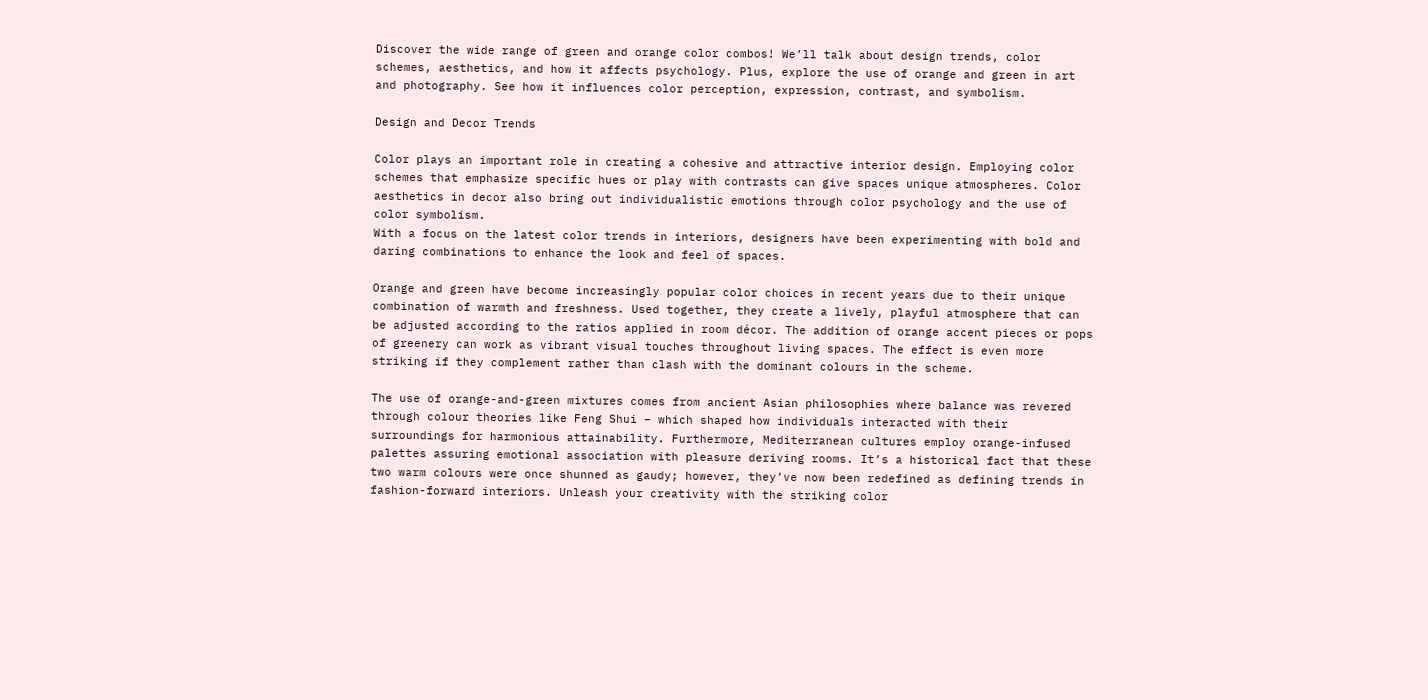Discover the wide range of green and orange color combos! We’ll talk about design trends, color schemes, aesthetics, and how it affects psychology. Plus, explore the use of orange and green in art and photography. See how it influences color perception, expression, contrast, and symbolism.

Design and Decor Trends

Color plays an important role in creating a cohesive and attractive interior design. Employing color schemes that emphasize specific hues or play with contrasts can give spaces unique atmospheres. Color aesthetics in decor also bring out individualistic emotions through color psychology and the use of color symbolism.
With a focus on the latest color trends in interiors, designers have been experimenting with bold and daring combinations to enhance the look and feel of spaces.

Orange and green have become increasingly popular color choices in recent years due to their unique combination of warmth and freshness. Used together, they create a lively, playful atmosphere that can be adjusted according to the ratios applied in room décor. The addition of orange accent pieces or pops of greenery can work as vibrant visual touches throughout living spaces. The effect is even more striking if they complement rather than clash with the dominant colours in the scheme.

The use of orange-and-green mixtures comes from ancient Asian philosophies where balance was revered through colour theories like Feng Shui – which shaped how individuals interacted with their surroundings for harmonious attainability. Furthermore, Mediterranean cultures employ orange-infused palettes assuring emotional association with pleasure deriving rooms. It’s a historical fact that these two warm colours were once shunned as gaudy; however, they’ve now been redefined as defining trends in fashion-forward interiors. Unleash your creativity with the striking color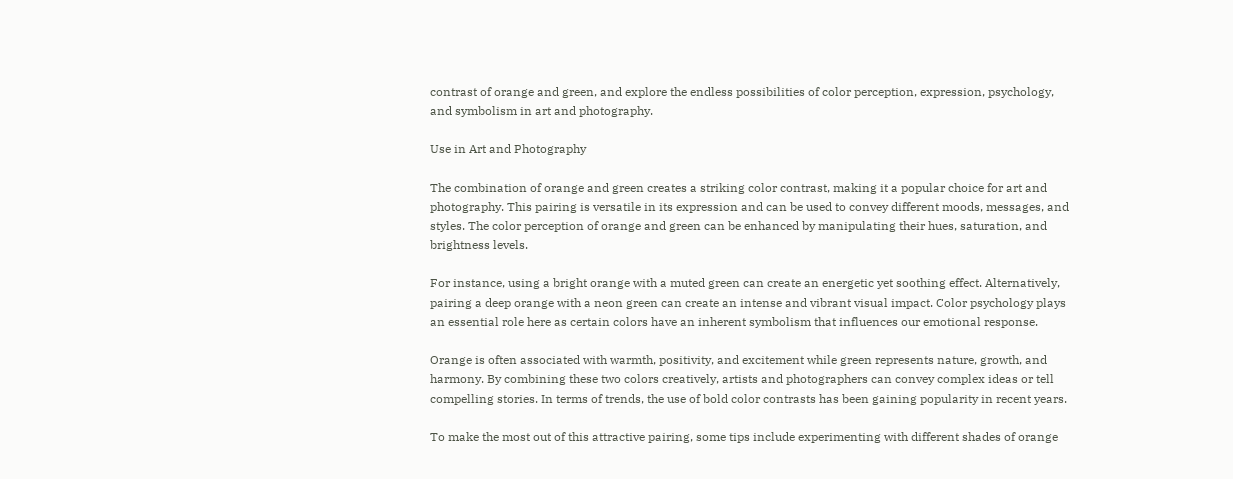contrast of orange and green, and explore the endless possibilities of color perception, expression, psychology, and symbolism in art and photography.

Use in Art and Photography

The combination of orange and green creates a striking color contrast, making it a popular choice for art and photography. This pairing is versatile in its expression and can be used to convey different moods, messages, and styles. The color perception of orange and green can be enhanced by manipulating their hues, saturation, and brightness levels.

For instance, using a bright orange with a muted green can create an energetic yet soothing effect. Alternatively, pairing a deep orange with a neon green can create an intense and vibrant visual impact. Color psychology plays an essential role here as certain colors have an inherent symbolism that influences our emotional response.

Orange is often associated with warmth, positivity, and excitement while green represents nature, growth, and harmony. By combining these two colors creatively, artists and photographers can convey complex ideas or tell compelling stories. In terms of trends, the use of bold color contrasts has been gaining popularity in recent years.

To make the most out of this attractive pairing, some tips include experimenting with different shades of orange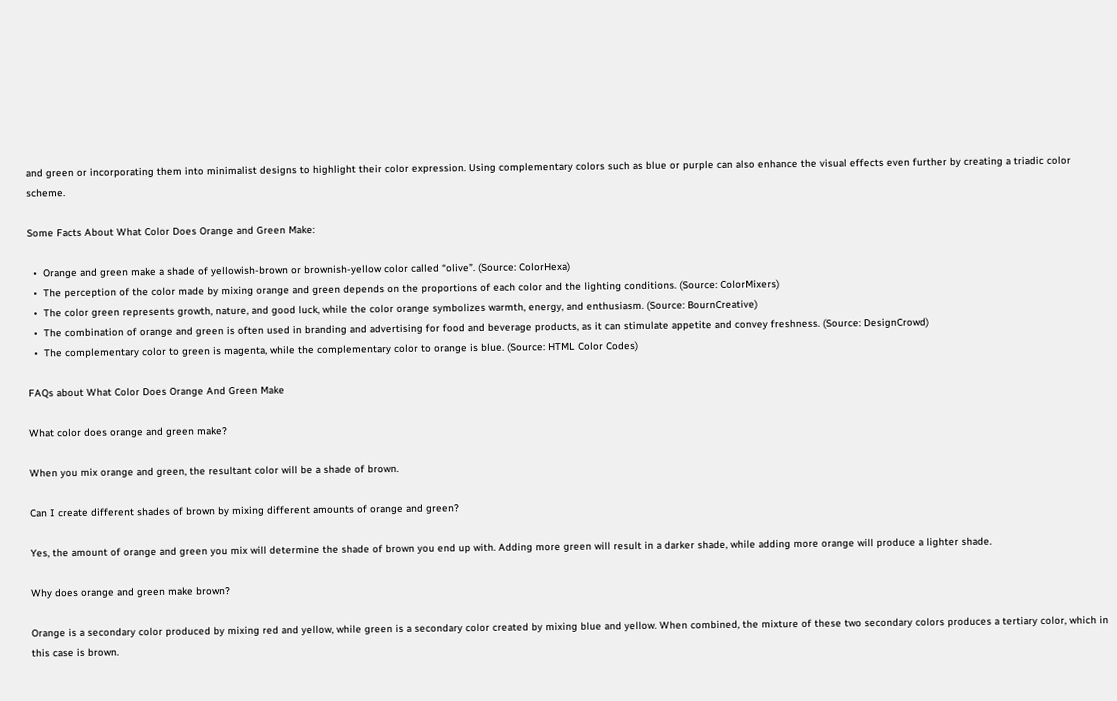and green or incorporating them into minimalist designs to highlight their color expression. Using complementary colors such as blue or purple can also enhance the visual effects even further by creating a triadic color scheme.

Some Facts About What Color Does Orange and Green Make:

  •  Orange and green make a shade of yellowish-brown or brownish-yellow color called “olive”. (Source: ColorHexa)
  •  The perception of the color made by mixing orange and green depends on the proportions of each color and the lighting conditions. (Source: ColorMixers)
  •  The color green represents growth, nature, and good luck, while the color orange symbolizes warmth, energy, and enthusiasm. (Source: BournCreative)
  •  The combination of orange and green is often used in branding and advertising for food and beverage products, as it can stimulate appetite and convey freshness. (Source: DesignCrowd)
  •  The complementary color to green is magenta, while the complementary color to orange is blue. (Source: HTML Color Codes)

FAQs about What Color Does Orange And Green Make

What color does orange and green make?

When you mix orange and green, the resultant color will be a shade of brown.

Can I create different shades of brown by mixing different amounts of orange and green?

Yes, the amount of orange and green you mix will determine the shade of brown you end up with. Adding more green will result in a darker shade, while adding more orange will produce a lighter shade.

Why does orange and green make brown?

Orange is a secondary color produced by mixing red and yellow, while green is a secondary color created by mixing blue and yellow. When combined, the mixture of these two secondary colors produces a tertiary color, which in this case is brown.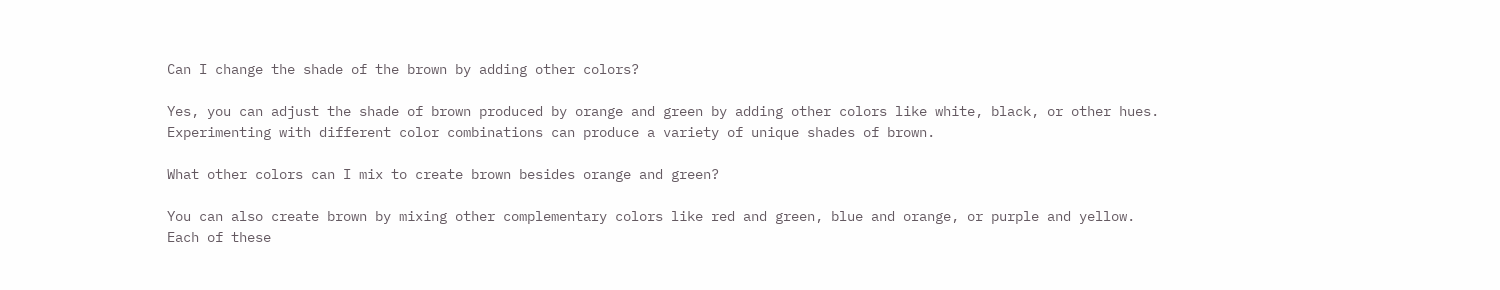Can I change the shade of the brown by adding other colors?

Yes, you can adjust the shade of brown produced by orange and green by adding other colors like white, black, or other hues. Experimenting with different color combinations can produce a variety of unique shades of brown.

What other colors can I mix to create brown besides orange and green?

You can also create brown by mixing other complementary colors like red and green, blue and orange, or purple and yellow. Each of these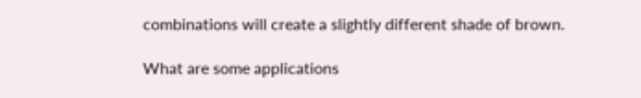combinations will create a slightly different shade of brown.

What are some applications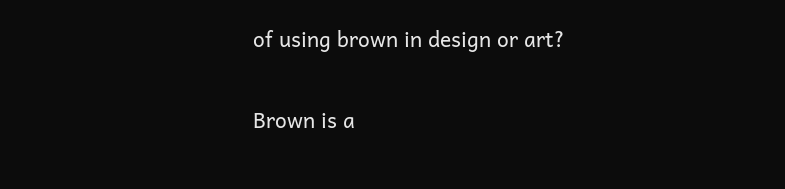of using brown in design or art?

Brown is a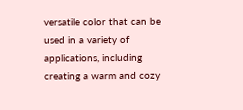versatile color that can be used in a variety of applications, including creating a warm and cozy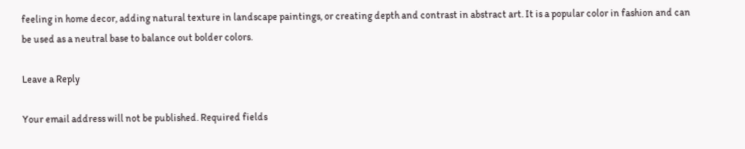feeling in home decor, adding natural texture in landscape paintings, or creating depth and contrast in abstract art. It is a popular color in fashion and can be used as a neutral base to balance out bolder colors.

Leave a Reply

Your email address will not be published. Required fields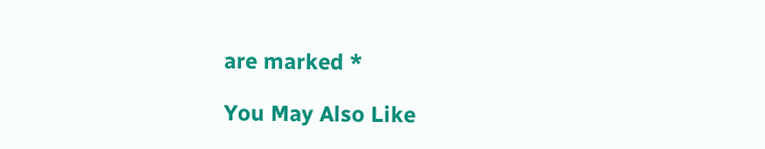are marked *

You May Also Like